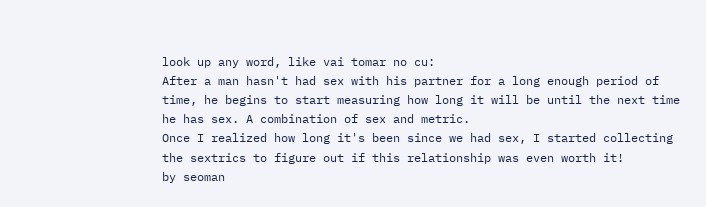look up any word, like vai tomar no cu:
After a man hasn't had sex with his partner for a long enough period of time, he begins to start measuring how long it will be until the next time he has sex. A combination of sex and metric.
Once I realized how long it's been since we had sex, I started collecting the sextrics to figure out if this relationship was even worth it!
by seoman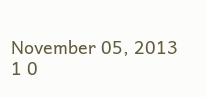November 05, 2013
1 0